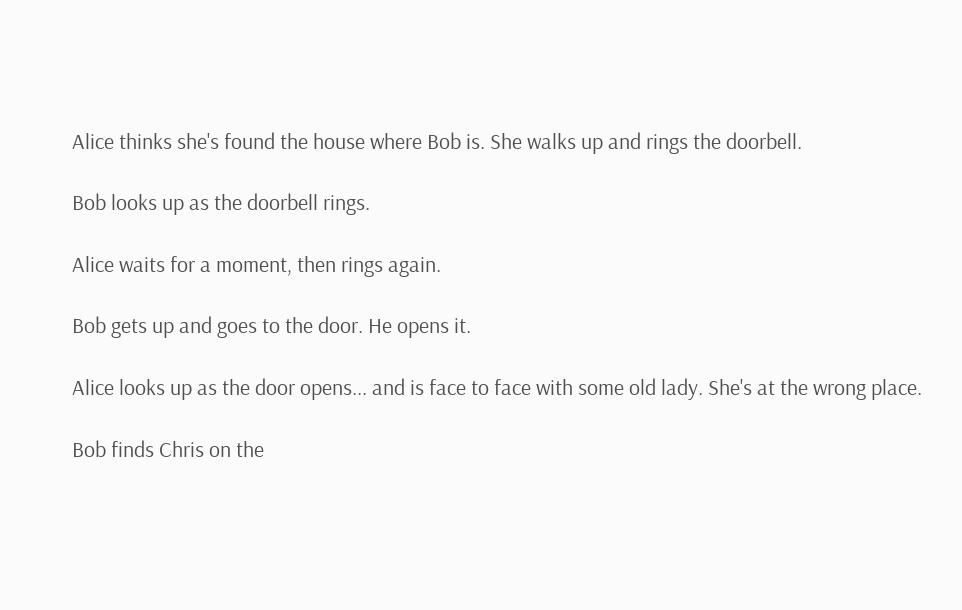Alice thinks she's found the house where Bob is. She walks up and rings the doorbell.

Bob looks up as the doorbell rings.

Alice waits for a moment, then rings again.

Bob gets up and goes to the door. He opens it.

Alice looks up as the door opens... and is face to face with some old lady. She's at the wrong place.

Bob finds Chris on the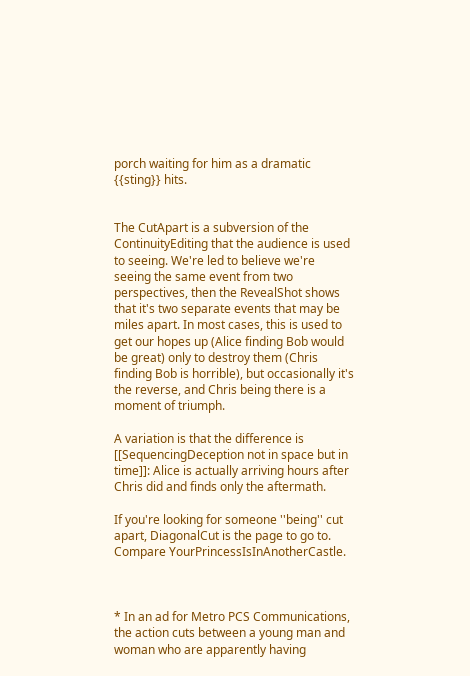porch waiting for him as a dramatic {{sting}} hits.


The CutApart is a subversion of the ContinuityEditing that the audience is used to seeing. We're led to believe we're seeing the same event from two perspectives, then the RevealShot shows that it's two separate events that may be miles apart. In most cases, this is used to get our hopes up (Alice finding Bob would be great) only to destroy them (Chris finding Bob is horrible), but occasionally it's the reverse, and Chris being there is a moment of triumph.

A variation is that the difference is [[SequencingDeception not in space but in time]]: Alice is actually arriving hours after Chris did and finds only the aftermath.

If you're looking for someone ''being'' cut apart, DiagonalCut is the page to go to. Compare YourPrincessIsInAnotherCastle.



* In an ad for Metro PCS Communications, the action cuts between a young man and woman who are apparently having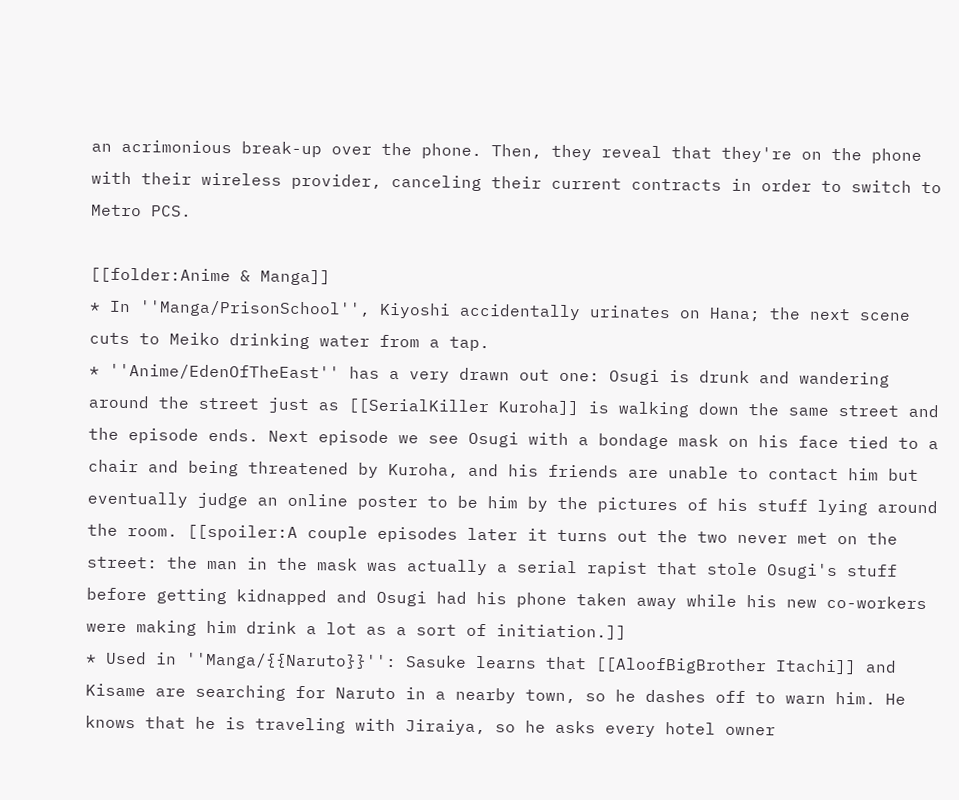an acrimonious break-up over the phone. Then, they reveal that they're on the phone with their wireless provider, canceling their current contracts in order to switch to Metro PCS.

[[folder:Anime & Manga]]
* In ''Manga/PrisonSchool'', Kiyoshi accidentally urinates on Hana; the next scene cuts to Meiko drinking water from a tap.
* ''Anime/EdenOfTheEast'' has a very drawn out one: Osugi is drunk and wandering around the street just as [[SerialKiller Kuroha]] is walking down the same street and the episode ends. Next episode we see Osugi with a bondage mask on his face tied to a chair and being threatened by Kuroha, and his friends are unable to contact him but eventually judge an online poster to be him by the pictures of his stuff lying around the room. [[spoiler:A couple episodes later it turns out the two never met on the street: the man in the mask was actually a serial rapist that stole Osugi's stuff before getting kidnapped and Osugi had his phone taken away while his new co-workers were making him drink a lot as a sort of initiation.]]
* Used in ''Manga/{{Naruto}}'': Sasuke learns that [[AloofBigBrother Itachi]] and Kisame are searching for Naruto in a nearby town, so he dashes off to warn him. He knows that he is traveling with Jiraiya, so he asks every hotel owner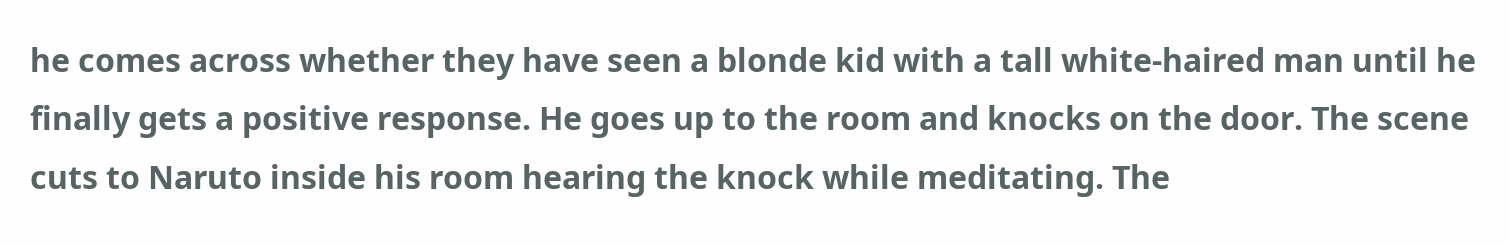he comes across whether they have seen a blonde kid with a tall white-haired man until he finally gets a positive response. He goes up to the room and knocks on the door. The scene cuts to Naruto inside his room hearing the knock while meditating. The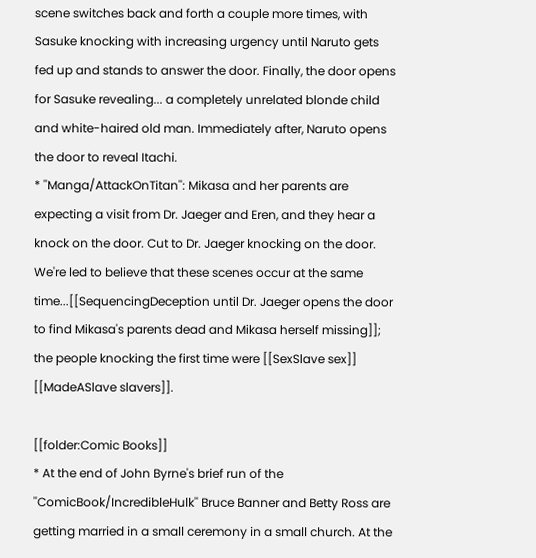scene switches back and forth a couple more times, with Sasuke knocking with increasing urgency until Naruto gets fed up and stands to answer the door. Finally, the door opens for Sasuke revealing... a completely unrelated blonde child and white-haired old man. Immediately after, Naruto opens the door to reveal Itachi.
* ''Manga/AttackOnTitan'': Mikasa and her parents are expecting a visit from Dr. Jaeger and Eren, and they hear a knock on the door. Cut to Dr. Jaeger knocking on the door. We're led to believe that these scenes occur at the same time...[[SequencingDeception until Dr. Jaeger opens the door to find Mikasa's parents dead and Mikasa herself missing]]; the people knocking the first time were [[SexSlave sex]] [[MadeASlave slavers]].

[[folder:Comic Books]]
* At the end of John Byrne's brief run of the ''ComicBook/IncredibleHulk'' Bruce Banner and Betty Ross are getting married in a small ceremony in a small church. At the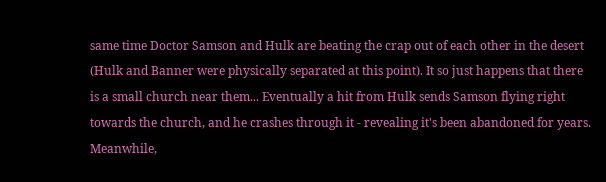same time Doctor Samson and Hulk are beating the crap out of each other in the desert (Hulk and Banner were physically separated at this point). It so just happens that there is a small church near them... Eventually a hit from Hulk sends Samson flying right towards the church, and he crashes through it - revealing it's been abandoned for years. Meanwhile,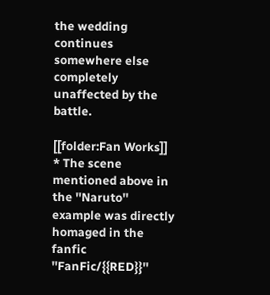the wedding continues somewhere else completely unaffected by the battle.

[[folder:Fan Works]]
* The scene mentioned above in the ''Naruto'' example was directly homaged in the fanfic ''FanFic/{{RED}}''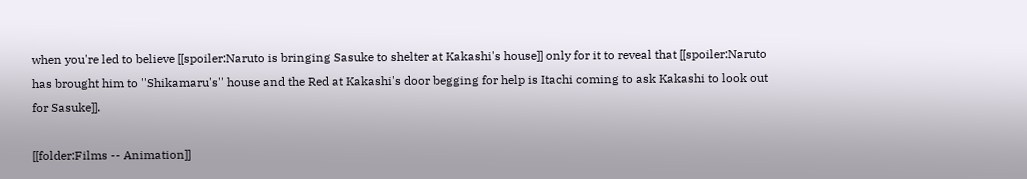when you're led to believe [[spoiler:Naruto is bringing Sasuke to shelter at Kakashi's house]] only for it to reveal that [[spoiler:Naruto has brought him to ''Shikamaru's'' house and the Red at Kakashi's door begging for help is Itachi coming to ask Kakashi to look out for Sasuke]].

[[folder:Films -- Animation]]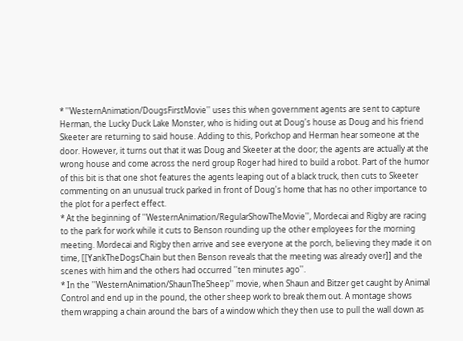* ''WesternAnimation/DougsFirstMovie'' uses this when government agents are sent to capture Herman, the Lucky Duck Lake Monster, who is hiding out at Doug's house as Doug and his friend Skeeter are returning to said house. Adding to this, Porkchop and Herman hear someone at the door. However, it turns out that it was Doug and Skeeter at the door; the agents are actually at the wrong house and come across the nerd group Roger had hired to build a robot. Part of the humor of this bit is that one shot features the agents leaping out of a black truck, then cuts to Skeeter commenting on an unusual truck parked in front of Doug's home that has no other importance to the plot for a perfect effect.
* At the beginning of ''WesternAnimation/RegularShowTheMovie'', Mordecai and Rigby are racing to the park for work while it cuts to Benson rounding up the other employees for the morning meeting. Mordecai and Rigby then arrive and see everyone at the porch, believing they made it on time, [[YankTheDogsChain but then Benson reveals that the meeting was already over]] and the scenes with him and the others had occurred ''ten minutes ago''.
* In the ''WesternAnimation/ShaunTheSheep'' movie, when Shaun and Bitzer get caught by Animal Control and end up in the pound, the other sheep work to break them out. A montage shows them wrapping a chain around the bars of a window which they then use to pull the wall down as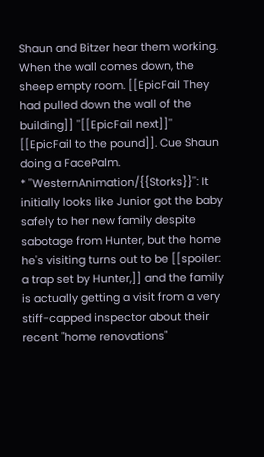Shaun and Bitzer hear them working. When the wall comes down, the sheep empty room. [[EpicFail They had pulled down the wall of the building]] ''[[EpicFail next]]'' [[EpicFail to the pound]]. Cue Shaun doing a FacePalm.
* ''WesternAnimation/{{Storks}}'': It initially looks like Junior got the baby safely to her new family despite sabotage from Hunter, but the home he's visiting turns out to be [[spoiler: a trap set by Hunter,]] and the family is actually getting a visit from a very stiff-capped inspector about their recent "home renovations"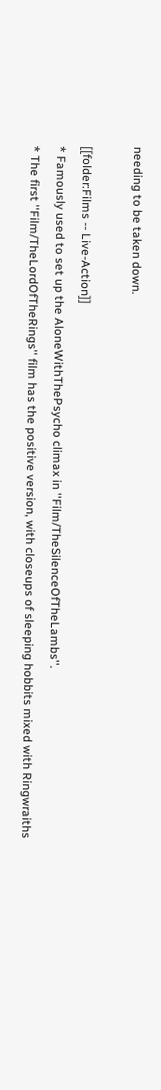needing to be taken down.

[[folder:Films -- Live-Action]]
* Famously used to set up the AloneWithThePsycho climax in ''Film/TheSilenceOfTheLambs''.
* The first ''Film/TheLordOfTheRings'' film has the positive version, with closeups of sleeping hobbits mixed with Ringwraiths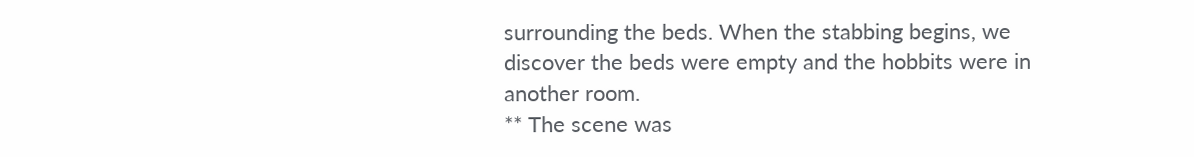surrounding the beds. When the stabbing begins, we discover the beds were empty and the hobbits were in another room.
** The scene was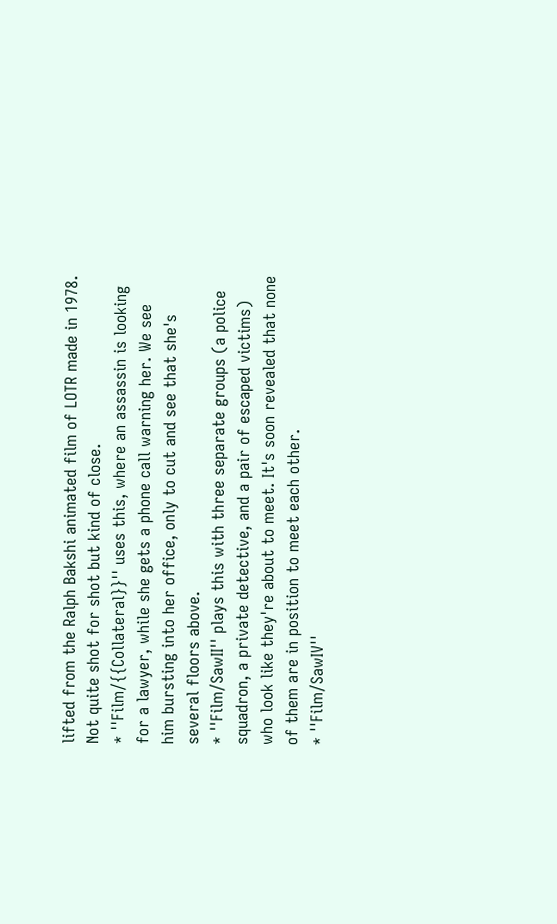lifted from the Ralph Bakshi animated film of LOTR made in 1978. Not quite shot for shot but kind of close.
* ''Film/{{Collateral}}'' uses this, where an assassin is looking for a lawyer, while she gets a phone call warning her. We see him bursting into her office, only to cut and see that she's several floors above.
* ''Film/SawII'' plays this with three separate groups (a police squadron, a private detective, and a pair of escaped victims) who look like they're about to meet. It's soon revealed that none of them are in position to meet each other.
* ''Film/SawIV''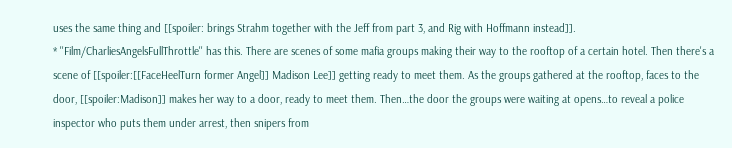uses the same thing and [[spoiler: brings Strahm together with the Jeff from part 3, and Rig with Hoffmann instead]].
* ''Film/CharliesAngelsFullThrottle'' has this. There are scenes of some mafia groups making their way to the rooftop of a certain hotel. Then there's a scene of [[spoiler:[[FaceHeelTurn former Angel]] Madison Lee]] getting ready to meet them. As the groups gathered at the rooftop, faces to the door, [[spoiler:Madison]] makes her way to a door, ready to meet them. Then…the door the groups were waiting at opens…to reveal a police inspector who puts them under arrest, then snipers from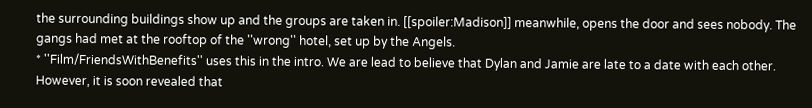the surrounding buildings show up and the groups are taken in. [[spoiler:Madison]] meanwhile, opens the door and sees nobody. The gangs had met at the rooftop of the ''wrong'' hotel, set up by the Angels.
* ''Film/FriendsWithBenefits'' uses this in the intro. We are lead to believe that Dylan and Jamie are late to a date with each other. However, it is soon revealed that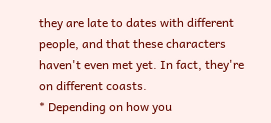they are late to dates with different people, and that these characters haven't even met yet. In fact, they're on different coasts.
* Depending on how you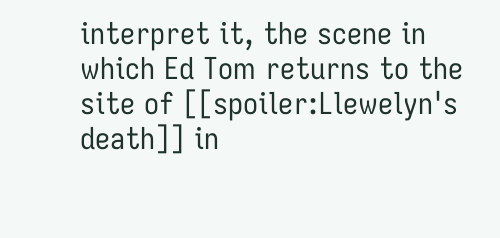interpret it, the scene in which Ed Tom returns to the site of [[spoiler:Llewelyn's death]] in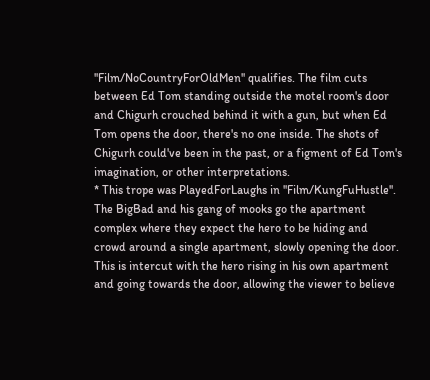''Film/NoCountryForOldMen'' qualifies. The film cuts between Ed Tom standing outside the motel room's door and Chigurh crouched behind it with a gun, but when Ed Tom opens the door, there's no one inside. The shots of Chigurh could've been in the past, or a figment of Ed Tom's imagination, or other interpretations.
* This trope was PlayedForLaughs in ''Film/KungFuHustle''. The BigBad and his gang of mooks go the apartment complex where they expect the hero to be hiding and crowd around a single apartment, slowly opening the door. This is intercut with the hero rising in his own apartment and going towards the door, allowing the viewer to believe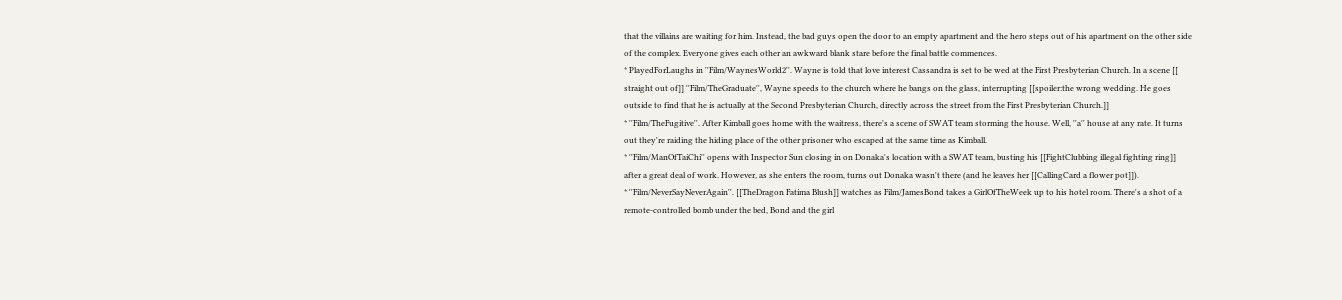that the villains are waiting for him. Instead, the bad guys open the door to an empty apartment and the hero steps out of his apartment on the other side of the complex. Everyone gives each other an awkward blank stare before the final battle commences.
* PlayedForLaughs in ''Film/WaynesWorld2''. Wayne is told that love interest Cassandra is set to be wed at the First Presbyterian Church. In a scene [[ straight out of]] ''Film/TheGraduate'', Wayne speeds to the church where he bangs on the glass, interrupting [[spoiler:the wrong wedding. He goes outside to find that he is actually at the Second Presbyterian Church, directly across the street from the First Presbyterian Church.]]
* ''Film/TheFugitive''. After Kimball goes home with the waitress, there's a scene of SWAT team storming the house. Well, ''a'' house at any rate. It turns out they're raiding the hiding place of the other prisoner who escaped at the same time as Kimball.
* ''Film/ManOfTaiChi'' opens with Inspector Sun closing in on Donaka's location with a SWAT team, busting his [[FightClubbing illegal fighting ring]] after a great deal of work. However, as she enters the room, turns out Donaka wasn't there (and he leaves her [[CallingCard a flower pot]]).
* ''Film/NeverSayNeverAgain''. [[TheDragon Fatima Blush]] watches as Film/JamesBond takes a GirlOfTheWeek up to his hotel room. There's a shot of a remote-controlled bomb under the bed, Bond and the girl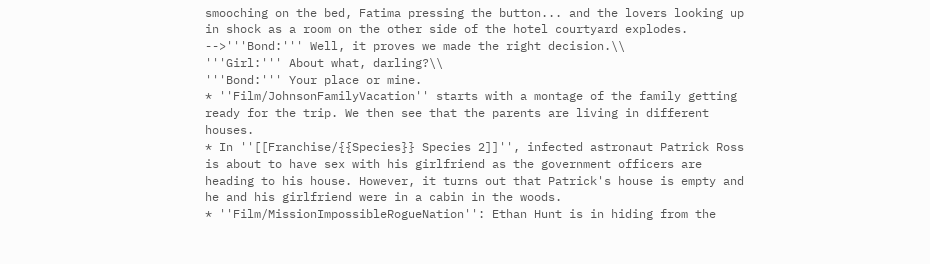smooching on the bed, Fatima pressing the button... and the lovers looking up in shock as a room on the other side of the hotel courtyard explodes.
-->'''Bond:''' Well, it proves we made the right decision.\\
'''Girl:''' About what, darling?\\
'''Bond:''' Your place or mine.
* ''Film/JohnsonFamilyVacation'' starts with a montage of the family getting ready for the trip. We then see that the parents are living in different houses.
* In ''[[Franchise/{{Species}} Species 2]]'', infected astronaut Patrick Ross is about to have sex with his girlfriend as the government officers are heading to his house. However, it turns out that Patrick's house is empty and he and his girlfriend were in a cabin in the woods.
* ''Film/MissionImpossibleRogueNation'': Ethan Hunt is in hiding from the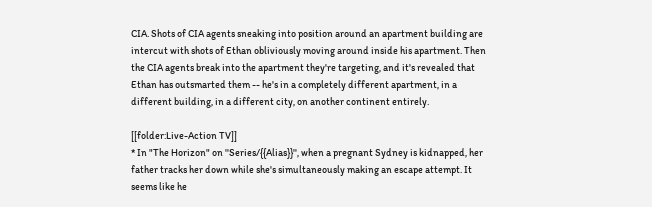CIA. Shots of CIA agents sneaking into position around an apartment building are intercut with shots of Ethan obliviously moving around inside his apartment. Then the CIA agents break into the apartment they're targeting, and it's revealed that Ethan has outsmarted them -- he's in a completely different apartment, in a different building, in a different city, on another continent entirely.

[[folder:Live-Action TV]]
* In "The Horizon" on ''Series/{{Alias}}'', when a pregnant Sydney is kidnapped, her father tracks her down while she's simultaneously making an escape attempt. It seems like he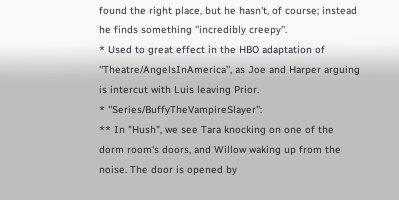found the right place, but he hasn't, of course; instead he finds something ''incredibly creepy''.
* Used to great effect in the HBO adaptation of ''Theatre/AngelsInAmerica'', as Joe and Harper arguing is intercut with Luis leaving Prior.
* ''Series/BuffyTheVampireSlayer'':
** In "Hush", we see Tara knocking on one of the dorm room's doors, and Willow waking up from the noise. The door is opened by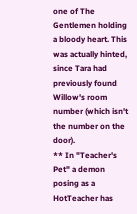one of The Gentlemen holding a bloody heart. This was actually hinted, since Tara had previously found Willow's room number (which isn't the number on the door).
** In "Teacher's Pet" a demon posing as a HotTeacher has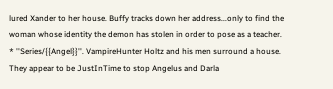lured Xander to her house. Buffy tracks down her address...only to find the woman whose identity the demon has stolen in order to pose as a teacher.
* ''Series/{{Angel}}''. VampireHunter Holtz and his men surround a house. They appear to be JustInTime to stop Angelus and Darla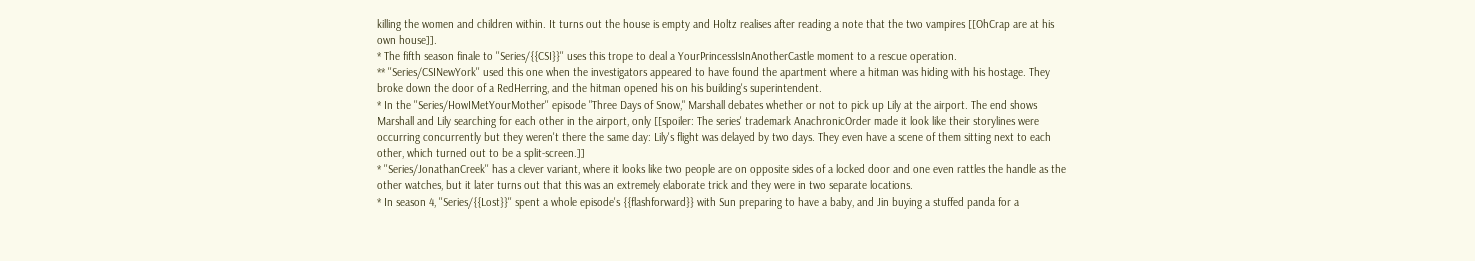killing the women and children within. It turns out the house is empty and Holtz realises after reading a note that the two vampires [[OhCrap are at his own house]].
* The fifth season finale to ''Series/{{CSI}}'' uses this trope to deal a YourPrincessIsInAnotherCastle moment to a rescue operation.
** ''Series/CSINewYork'' used this one when the investigators appeared to have found the apartment where a hitman was hiding with his hostage. They broke down the door of a RedHerring, and the hitman opened his on his building's superintendent.
* In the ''Series/HowIMetYourMother'' episode "Three Days of Snow," Marshall debates whether or not to pick up Lily at the airport. The end shows Marshall and Lily searching for each other in the airport, only [[spoiler: The series' trademark AnachronicOrder made it look like their storylines were occurring concurrently but they weren't there the same day: Lily's flight was delayed by two days. They even have a scene of them sitting next to each other, which turned out to be a split-screen.]]
* ''Series/JonathanCreek'' has a clever variant, where it looks like two people are on opposite sides of a locked door and one even rattles the handle as the other watches, but it later turns out that this was an extremely elaborate trick and they were in two separate locations.
* In season 4, ''Series/{{Lost}}'' spent a whole episode's {{flashforward}} with Sun preparing to have a baby, and Jin buying a stuffed panda for a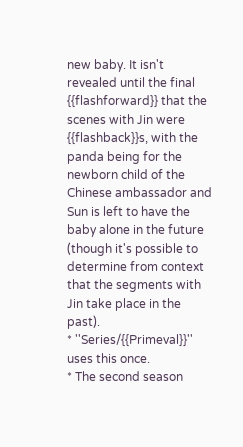new baby. It isn't revealed until the final {{flashforward}} that the scenes with Jin were {{flashback}}s, with the panda being for the newborn child of the Chinese ambassador and Sun is left to have the baby alone in the future (though it's possible to determine from context that the segments with Jin take place in the past).
* ''Series/{{Primeval}}'' uses this once.
* The second season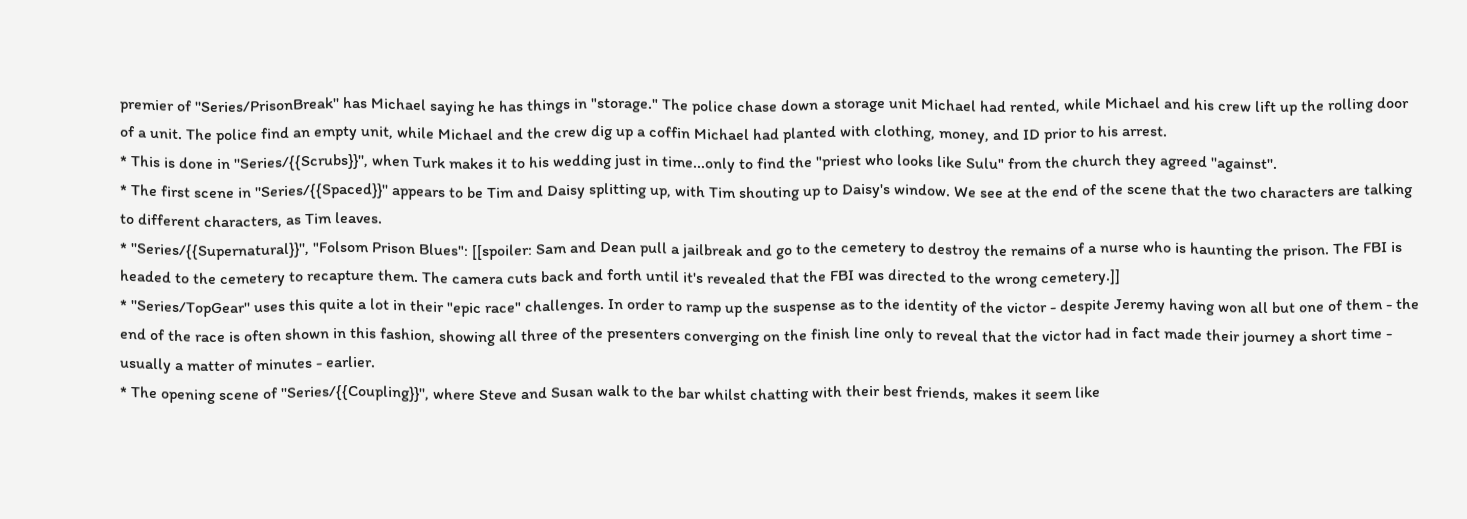premier of ''Series/PrisonBreak'' has Michael saying he has things in "storage." The police chase down a storage unit Michael had rented, while Michael and his crew lift up the rolling door of a unit. The police find an empty unit, while Michael and the crew dig up a coffin Michael had planted with clothing, money, and ID prior to his arrest.
* This is done in ''Series/{{Scrubs}}'', when Turk makes it to his wedding just in time...only to find the "priest who looks like Sulu" from the church they agreed ''against''.
* The first scene in ''Series/{{Spaced}}'' appears to be Tim and Daisy splitting up, with Tim shouting up to Daisy's window. We see at the end of the scene that the two characters are talking to different characters, as Tim leaves.
* ''Series/{{Supernatural}}'', "Folsom Prison Blues": [[spoiler: Sam and Dean pull a jailbreak and go to the cemetery to destroy the remains of a nurse who is haunting the prison. The FBI is headed to the cemetery to recapture them. The camera cuts back and forth until it's revealed that the FBI was directed to the wrong cemetery.]]
* ''Series/TopGear'' uses this quite a lot in their "epic race" challenges. In order to ramp up the suspense as to the identity of the victor - despite Jeremy having won all but one of them - the end of the race is often shown in this fashion, showing all three of the presenters converging on the finish line only to reveal that the victor had in fact made their journey a short time - usually a matter of minutes - earlier.
* The opening scene of ''Series/{{Coupling}}'', where Steve and Susan walk to the bar whilst chatting with their best friends, makes it seem like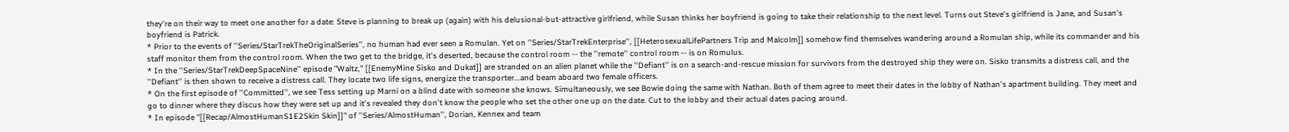they're on their way to meet one another for a date: Steve is planning to break up (again) with his delusional-but-attractive girlfriend, while Susan thinks her boyfriend is going to take their relationship to the next level. Turns out Steve's girlfriend is Jane, and Susan's boyfriend is Patrick.
* Prior to the events of ''Series/StarTrekTheOriginalSeries'', no human had ever seen a Romulan. Yet on ''Series/StarTrekEnterprise'', [[HeterosexualLifePartners Trip and Malcolm]] somehow find themselves wandering around a Romulan ship, while its commander and his staff monitor them from the control room. When the two get to the bridge, it's deserted, because the control room -- the ''remote'' control room -- is on Romulus.
* In the ''Series/StarTrekDeepSpaceNine'' episode "Waltz," [[EnemyMine Sisko and Dukat]] are stranded on an alien planet while the ''Defiant'' is on a search-and-rescue mission for survivors from the destroyed ship they were on. Sisko transmits a distress call, and the ''Defiant'' is then shown to receive a distress call. They locate two life signs, energize the transporter...and beam aboard two female officers.
* On the first episode of ''Committed'', we see Tess setting up Marni on a blind date with someone she knows. Simultaneously, we see Bowie doing the same with Nathan. Both of them agree to meet their dates in the lobby of Nathan's apartment building. They meet and go to dinner where they discus how they were set up and it's revealed they don't know the people who set the other one up on the date. Cut to the lobby and their actual dates pacing around.
* In episode "[[Recap/AlmostHumanS1E2Skin Skin]]" of ''Series/AlmostHuman'', Dorian, Kennex and team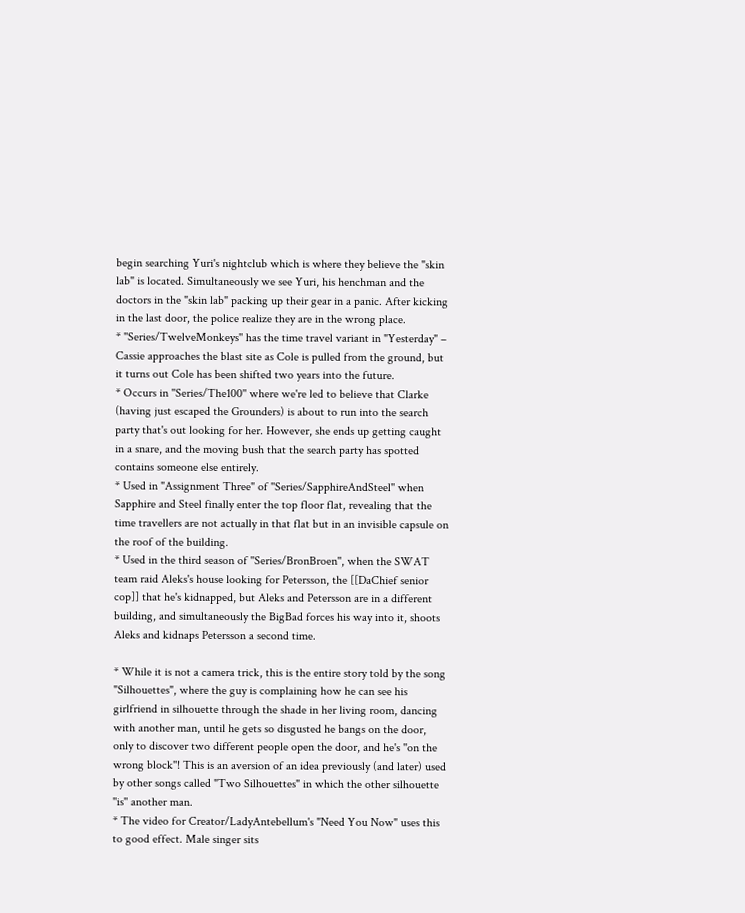begin searching Yuri's nightclub which is where they believe the "skin lab" is located. Simultaneously we see Yuri, his henchman and the doctors in the "skin lab" packing up their gear in a panic. After kicking in the last door, the police realize they are in the wrong place.
* ''Series/TwelveMonkeys'' has the time travel variant in "Yesterday" – Cassie approaches the blast site as Cole is pulled from the ground, but it turns out Cole has been shifted two years into the future.
* Occurs in ''Series/The100'' where we're led to believe that Clarke (having just escaped the Grounders) is about to run into the search party that's out looking for her. However, she ends up getting caught in a snare, and the moving bush that the search party has spotted contains someone else entirely.
* Used in "Assignment Three" of ''Series/SapphireAndSteel'' when Sapphire and Steel finally enter the top floor flat, revealing that the time travellers are not actually in that flat but in an invisible capsule on the roof of the building.
* Used in the third season of ''Series/BronBroen'', when the SWAT team raid Aleks's house looking for Petersson, the [[DaChief senior cop]] that he's kidnapped, but Aleks and Petersson are in a different building, and simultaneously the BigBad forces his way into it, shoots Aleks and kidnaps Petersson a second time.

* While it is not a camera trick, this is the entire story told by the song "Silhouettes", where the guy is complaining how he can see his girlfriend in silhouette through the shade in her living room, dancing with another man, until he gets so disgusted he bangs on the door, only to discover two different people open the door, and he's ''on the wrong block''! This is an aversion of an idea previously (and later) used by other songs called "Two Silhouettes" in which the other silhouette ''is'' another man.
* The video for Creator/LadyAntebellum's "Need You Now" uses this to good effect. Male singer sits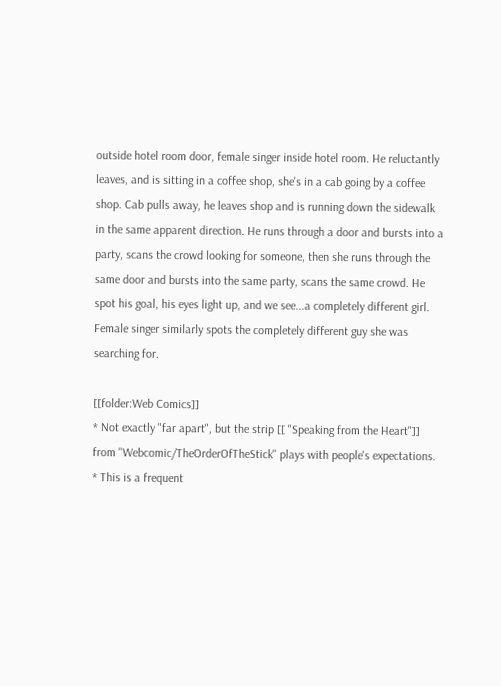outside hotel room door, female singer inside hotel room. He reluctantly leaves, and is sitting in a coffee shop, she's in a cab going by a coffee shop. Cab pulls away, he leaves shop and is running down the sidewalk in the same apparent direction. He runs through a door and bursts into a party, scans the crowd looking for someone, then she runs through the same door and bursts into the same party, scans the same crowd. He spot his goal, his eyes light up, and we see...a completely different girl. Female singer similarly spots the completely different guy she was searching for.

[[folder:Web Comics]]
* Not exactly "far apart", but the strip [[ "Speaking from the Heart"]] from ''Webcomic/TheOrderOfTheStick'' plays with people's expectations.
* This is a frequent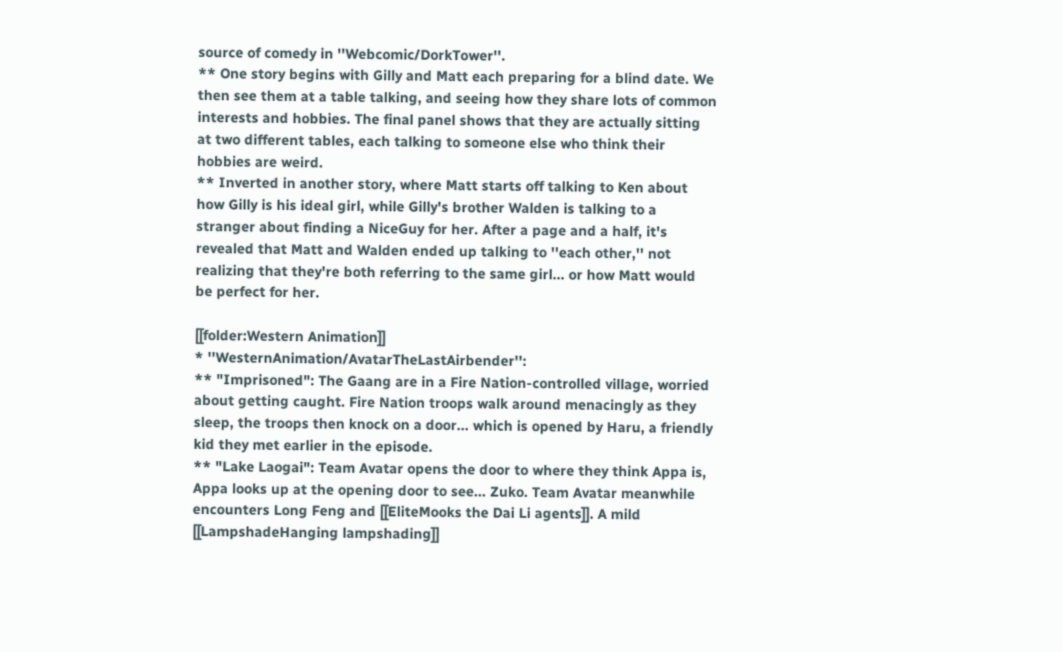source of comedy in ''Webcomic/DorkTower''.
** One story begins with Gilly and Matt each preparing for a blind date. We then see them at a table talking, and seeing how they share lots of common interests and hobbies. The final panel shows that they are actually sitting at two different tables, each talking to someone else who think their hobbies are weird.
** Inverted in another story, where Matt starts off talking to Ken about how Gilly is his ideal girl, while Gilly's brother Walden is talking to a stranger about finding a NiceGuy for her. After a page and a half, it's revealed that Matt and Walden ended up talking to ''each other,'' not realizing that they're both referring to the same girl... or how Matt would be perfect for her.

[[folder:Western Animation]]
* ''WesternAnimation/AvatarTheLastAirbender'':
** "Imprisoned": The Gaang are in a Fire Nation-controlled village, worried about getting caught. Fire Nation troops walk around menacingly as they sleep, the troops then knock on a door... which is opened by Haru, a friendly kid they met earlier in the episode.
** "Lake Laogai": Team Avatar opens the door to where they think Appa is, Appa looks up at the opening door to see... Zuko. Team Avatar meanwhile encounters Long Feng and [[EliteMooks the Dai Li agents]]. A mild [[LampshadeHanging lampshading]]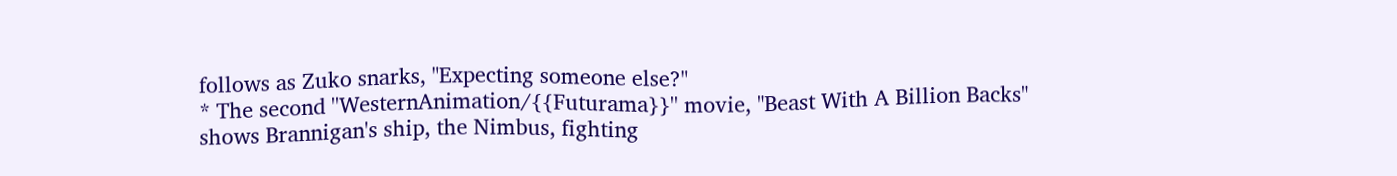follows as Zuko snarks, "Expecting someone else?"
* The second ''WesternAnimation/{{Futurama}}'' movie, "Beast With A Billion Backs" shows Brannigan's ship, the Nimbus, fighting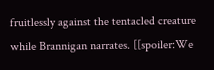fruitlessly against the tentacled creature while Brannigan narrates. [[spoiler:We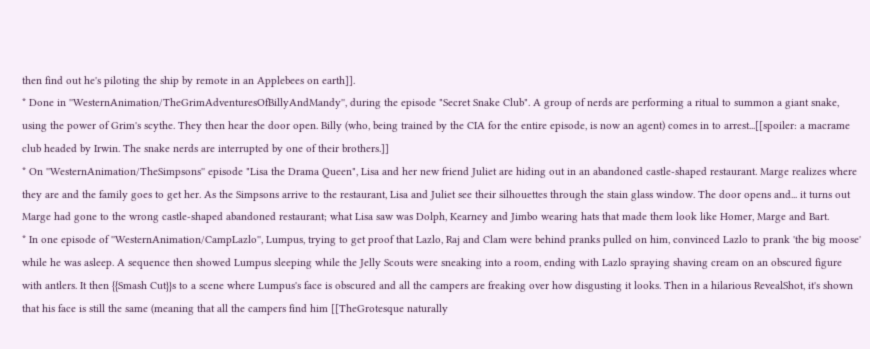then find out he's piloting the ship by remote in an Applebees on earth]].
* Done in ''WesternAnimation/TheGrimAdventuresOfBillyAndMandy'', during the episode "Secret Snake Club". A group of nerds are performing a ritual to summon a giant snake, using the power of Grim's scythe. They then hear the door open. Billy (who, being trained by the CIA for the entire episode, is now an agent) comes in to arrest...[[spoiler: a macrame club headed by Irwin. The snake nerds are interrupted by one of their brothers.]]
* On ''WesternAnimation/TheSimpsons'' episode "Lisa the Drama Queen", Lisa and her new friend Juliet are hiding out in an abandoned castle-shaped restaurant. Marge realizes where they are and the family goes to get her. As the Simpsons arrive to the restaurant, Lisa and Juliet see their silhouettes through the stain glass window. The door opens and... it turns out Marge had gone to the wrong castle-shaped abandoned restaurant; what Lisa saw was Dolph, Kearney and Jimbo wearing hats that made them look like Homer, Marge and Bart.
* In one episode of ''WesternAnimation/CampLazlo'', Lumpus, trying to get proof that Lazlo, Raj and Clam were behind pranks pulled on him, convinced Lazlo to prank 'the big moose' while he was asleep. A sequence then showed Lumpus sleeping while the Jelly Scouts were sneaking into a room, ending with Lazlo spraying shaving cream on an obscured figure with antlers. It then {{Smash Cut}}s to a scene where Lumpus's face is obscured and all the campers are freaking over how disgusting it looks. Then in a hilarious RevealShot, it's shown that his face is still the same (meaning that all the campers find him [[TheGrotesque naturally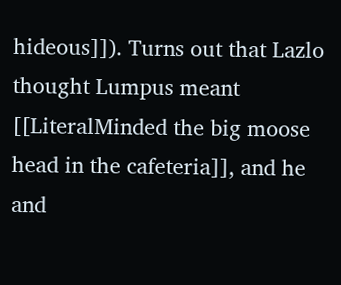hideous]]). Turns out that Lazlo thought Lumpus meant [[LiteralMinded the big moose head in the cafeteria]], and he and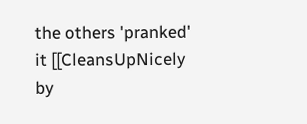the others 'pranked' it [[CleansUpNicely by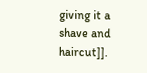giving it a shave and haircut]].